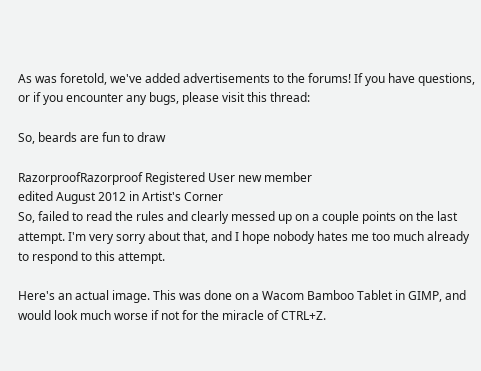As was foretold, we've added advertisements to the forums! If you have questions, or if you encounter any bugs, please visit this thread:

So, beards are fun to draw

RazorproofRazorproof Registered User new member
edited August 2012 in Artist's Corner
So, failed to read the rules and clearly messed up on a couple points on the last attempt. I'm very sorry about that, and I hope nobody hates me too much already to respond to this attempt.

Here's an actual image. This was done on a Wacom Bamboo Tablet in GIMP, and would look much worse if not for the miracle of CTRL+Z.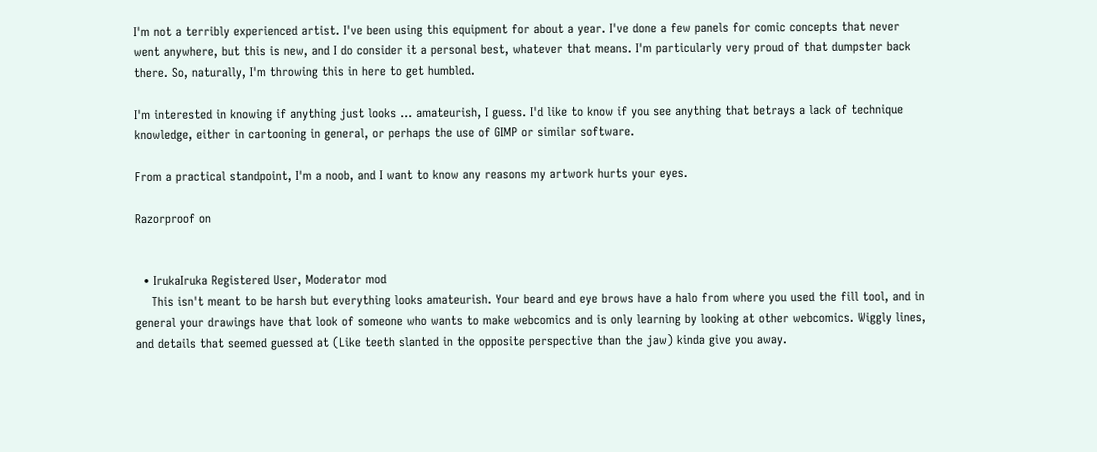I'm not a terribly experienced artist. I've been using this equipment for about a year. I've done a few panels for comic concepts that never went anywhere, but this is new, and I do consider it a personal best, whatever that means. I'm particularly very proud of that dumpster back there. So, naturally, I'm throwing this in here to get humbled.

I'm interested in knowing if anything just looks ... amateurish, I guess. I'd like to know if you see anything that betrays a lack of technique knowledge, either in cartooning in general, or perhaps the use of GIMP or similar software.

From a practical standpoint, I'm a noob, and I want to know any reasons my artwork hurts your eyes.

Razorproof on


  • IrukaIruka Registered User, Moderator mod
    This isn't meant to be harsh but everything looks amateurish. Your beard and eye brows have a halo from where you used the fill tool, and in general your drawings have that look of someone who wants to make webcomics and is only learning by looking at other webcomics. Wiggly lines, and details that seemed guessed at (Like teeth slanted in the opposite perspective than the jaw) kinda give you away.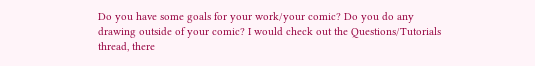Do you have some goals for your work/your comic? Do you do any drawing outside of your comic? I would check out the Questions/Tutorials thread, there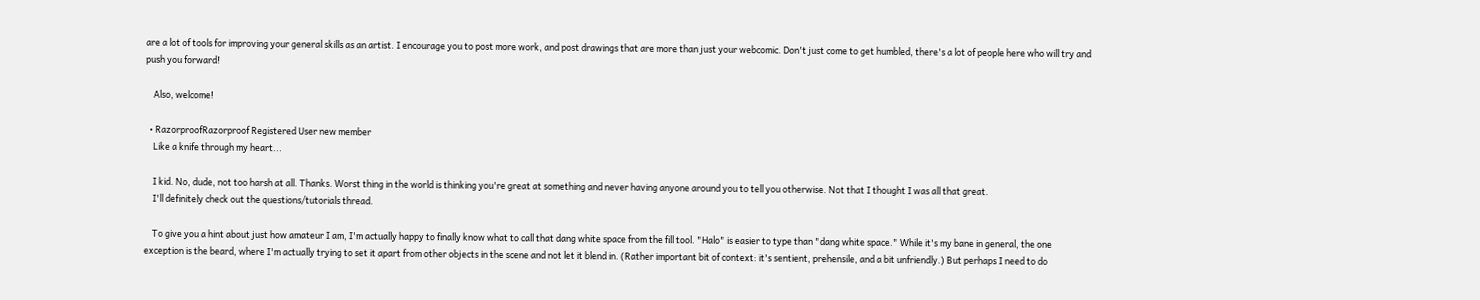are a lot of tools for improving your general skills as an artist. I encourage you to post more work, and post drawings that are more than just your webcomic. Don't just come to get humbled, there's a lot of people here who will try and push you forward!

    Also, welcome!

  • RazorproofRazorproof Registered User new member
    Like a knife through my heart...

    I kid. No, dude, not too harsh at all. Thanks. Worst thing in the world is thinking you're great at something and never having anyone around you to tell you otherwise. Not that I thought I was all that great.
    I'll definitely check out the questions/tutorials thread.

    To give you a hint about just how amateur I am, I'm actually happy to finally know what to call that dang white space from the fill tool. "Halo" is easier to type than "dang white space." While it's my bane in general, the one exception is the beard, where I'm actually trying to set it apart from other objects in the scene and not let it blend in. (Rather important bit of context: it's sentient, prehensile, and a bit unfriendly.) But perhaps I need to do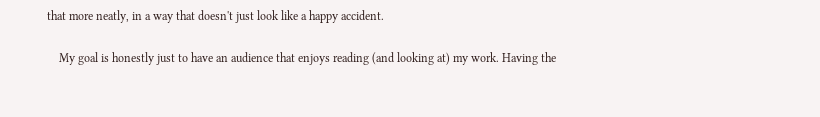that more neatly, in a way that doesn't just look like a happy accident.

    My goal is honestly just to have an audience that enjoys reading (and looking at) my work. Having the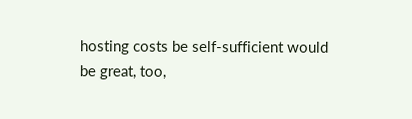hosting costs be self-sufficient would be great, too,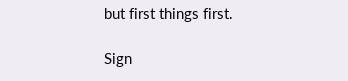but first things first.

Sign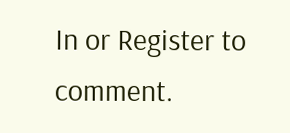In or Register to comment.